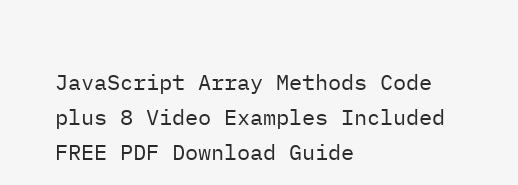JavaScript Array Methods Code plus 8 Video Examples Included FREE PDF Download Guide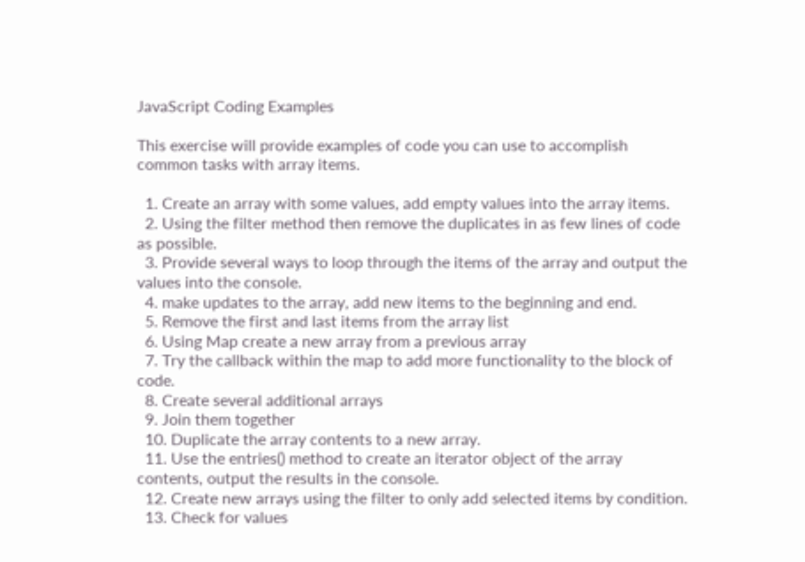JavaScript Coding Examples

This exercise will provide examples of code you can use to accomplish common tasks with array items.

  1. Create an array with some values, add empty values into the array items.
  2. Using the filter method then remove the duplicates in as few lines of code as possible.
  3. Provide several ways to loop through the items of the array and output the values into the console.
  4. make updates to the array, add new items to the beginning and end.
  5. Remove the first and last items from the array list
  6. Using Map create a new array from a previous array
  7. Try the callback within the map to add more functionality to the block of code.
  8. Create several additional arrays
  9. Join them together
  10. Duplicate the array contents to a new array.
  11. Use the entries() method to create an iterator object of the array contents, output the results in the console.
  12. Create new arrays using the filter to only add selected items by condition.
  13. Check for values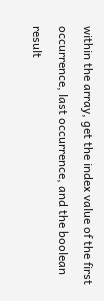within the array, get the index value of the first occurrence, last occurrence, and the boolean result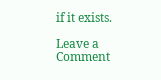if it exists.

Leave a Comment